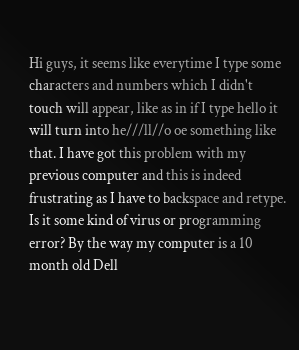Hi guys, it seems like everytime I type some characters and numbers which I didn't touch will appear, like as in if I type hello it will turn into he///ll//o oe something like that. I have got this problem with my previous computer and this is indeed frustrating as I have to backspace and retype. Is it some kind of virus or programming error? By the way my computer is a 10 month old Dell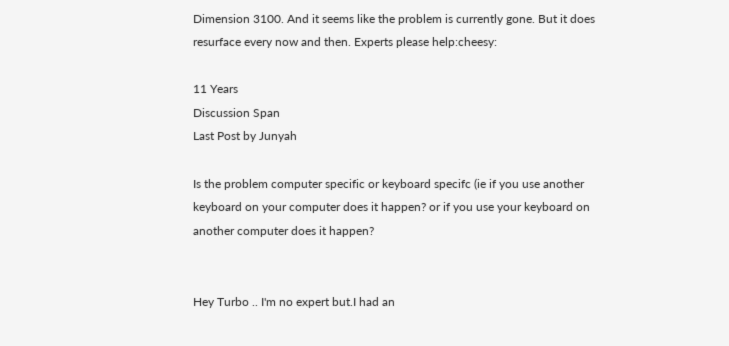Dimension 3100. And it seems like the problem is currently gone. But it does resurface every now and then. Experts please help:cheesy:

11 Years
Discussion Span
Last Post by Junyah

Is the problem computer specific or keyboard specifc (ie if you use another keyboard on your computer does it happen? or if you use your keyboard on another computer does it happen?


Hey Turbo .. I'm no expert but.I had an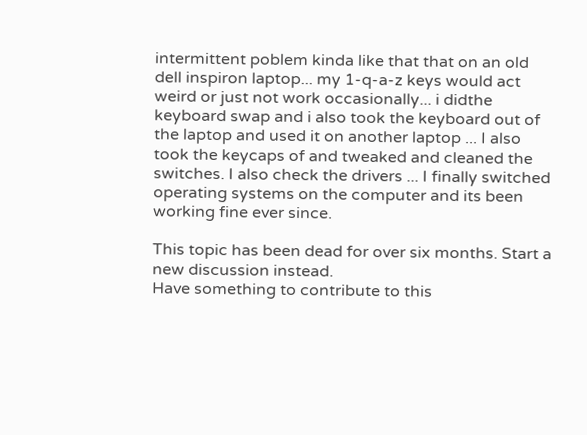intermittent poblem kinda like that that on an old dell inspiron laptop... my 1-q-a-z keys would act weird or just not work occasionally... i didthe keyboard swap and i also took the keyboard out of the laptop and used it on another laptop ... I also took the keycaps of and tweaked and cleaned the switches. I also check the drivers ... I finally switched operating systems on the computer and its been working fine ever since.

This topic has been dead for over six months. Start a new discussion instead.
Have something to contribute to this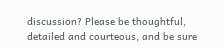discussion? Please be thoughtful, detailed and courteous, and be sure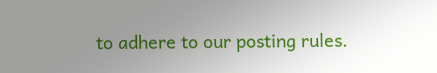to adhere to our posting rules.